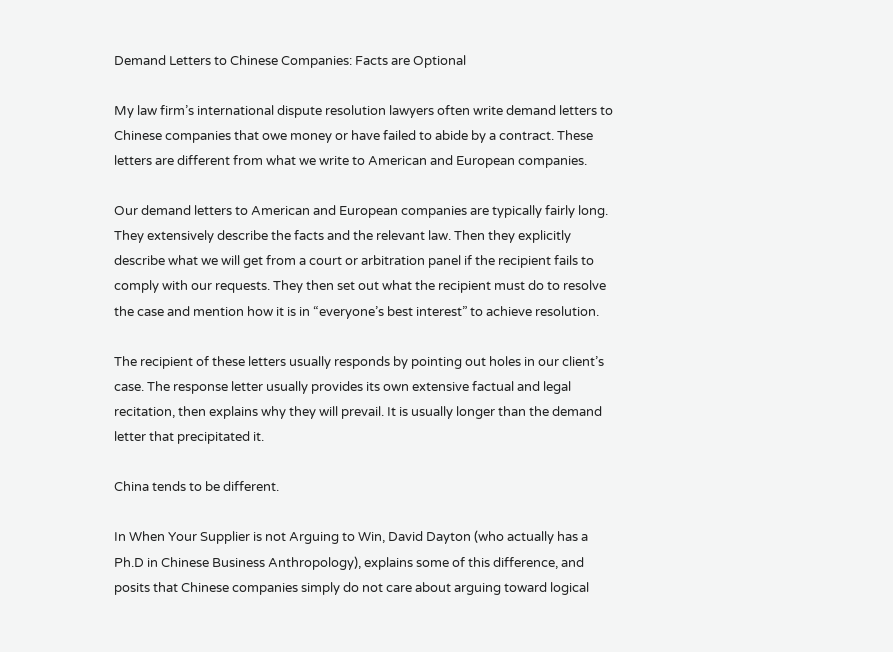Demand Letters to Chinese Companies: Facts are Optional

My law firm’s international dispute resolution lawyers often write demand letters to Chinese companies that owe money or have failed to abide by a contract. These letters are different from what we write to American and European companies.

Our demand letters to American and European companies are typically fairly long. They extensively describe the facts and the relevant law. Then they explicitly describe what we will get from a court or arbitration panel if the recipient fails to comply with our requests. They then set out what the recipient must do to resolve the case and mention how it is in “everyone’s best interest” to achieve resolution.

The recipient of these letters usually responds by pointing out holes in our client’s case. The response letter usually provides its own extensive factual and legal recitation, then explains why they will prevail. It is usually longer than the demand letter that precipitated it.

China tends to be different.

In When Your Supplier is not Arguing to Win, David Dayton (who actually has a Ph.D in Chinese Business Anthropology), explains some of this difference, and posits that Chinese companies simply do not care about arguing toward logical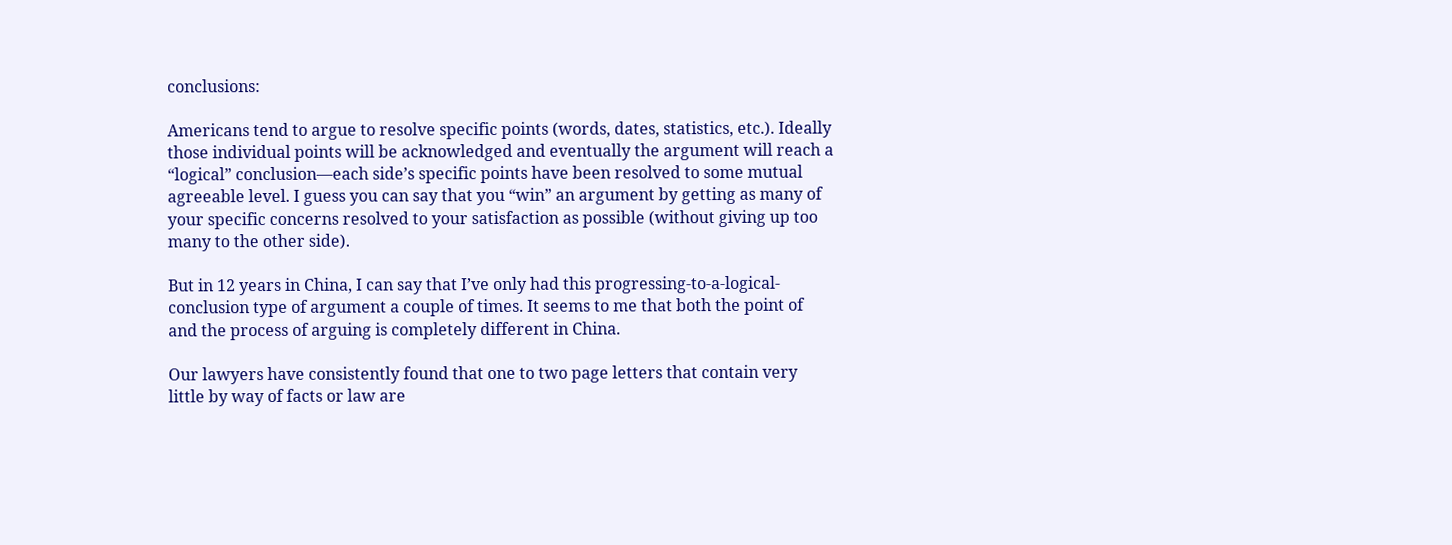conclusions:

Americans tend to argue to resolve specific points (words, dates, statistics, etc.). Ideally those individual points will be acknowledged and eventually the argument will reach a “logical” conclusion—each side’s specific points have been resolved to some mutual agreeable level. I guess you can say that you “win” an argument by getting as many of your specific concerns resolved to your satisfaction as possible (without giving up too many to the other side).

But in 12 years in China, I can say that I’ve only had this progressing-to-a-logical-conclusion type of argument a couple of times. It seems to me that both the point of and the process of arguing is completely different in China.

Our lawyers have consistently found that one to two page letters that contain very little by way of facts or law are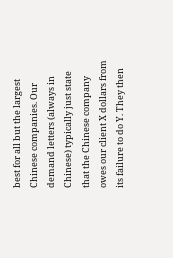best for all but the largest Chinese companies. Our demand letters (always in Chinese) typically just state that the Chinese company owes our client X dollars from its failure to do Y. They then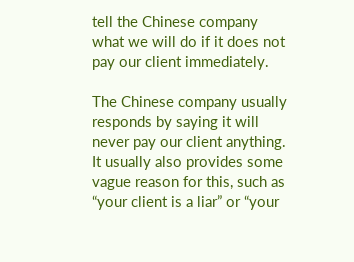tell the Chinese company what we will do if it does not pay our client immediately.

The Chinese company usually responds by saying it will never pay our client anything. It usually also provides some vague reason for this, such as “your client is a liar” or “your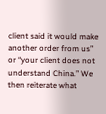client said it would make another order from us” or “your client does not understand China.” We then reiterate what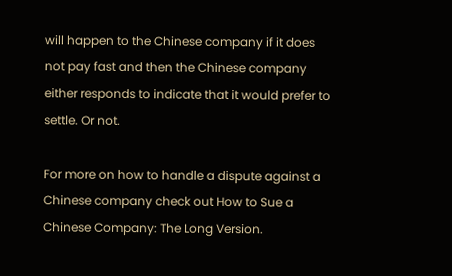will happen to the Chinese company if it does not pay fast and then the Chinese company either responds to indicate that it would prefer to settle. Or not.

For more on how to handle a dispute against a Chinese company check out How to Sue a Chinese Company: The Long Version.